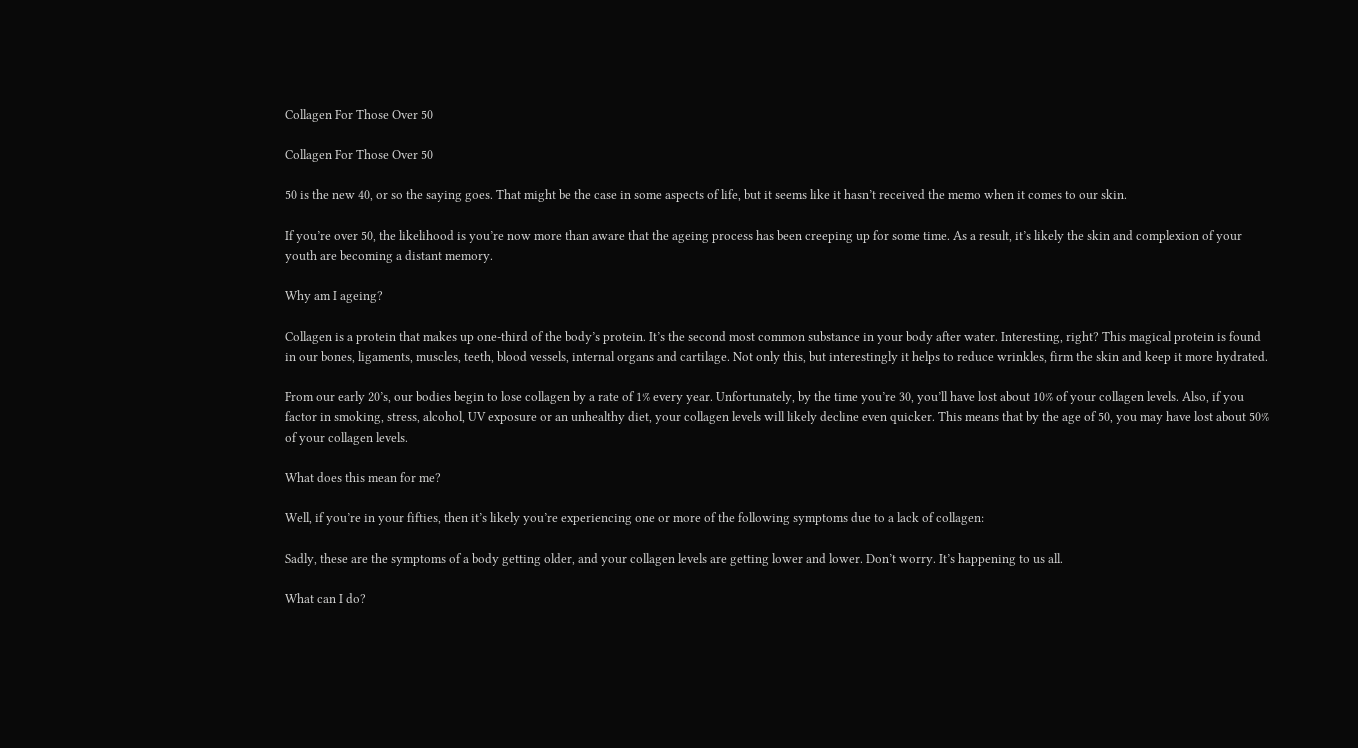Collagen For Those Over 50

Collagen For Those Over 50

50 is the new 40, or so the saying goes. That might be the case in some aspects of life, but it seems like it hasn’t received the memo when it comes to our skin.

If you’re over 50, the likelihood is you’re now more than aware that the ageing process has been creeping up for some time. As a result, it’s likely the skin and complexion of your youth are becoming a distant memory.

Why am I ageing?

Collagen is a protein that makes up one-third of the body’s protein. It’s the second most common substance in your body after water. Interesting, right? This magical protein is found in our bones, ligaments, muscles, teeth, blood vessels, internal organs and cartilage. Not only this, but interestingly it helps to reduce wrinkles, firm the skin and keep it more hydrated.

From our early 20’s, our bodies begin to lose collagen by a rate of 1% every year. Unfortunately, by the time you’re 30, you’ll have lost about 10% of your collagen levels. Also, if you factor in smoking, stress, alcohol, UV exposure or an unhealthy diet, your collagen levels will likely decline even quicker. This means that by the age of 50, you may have lost about 50% of your collagen levels.

What does this mean for me?

Well, if you’re in your fifties, then it’s likely you’re experiencing one or more of the following symptoms due to a lack of collagen:

Sadly, these are the symptoms of a body getting older, and your collagen levels are getting lower and lower. Don’t worry. It’s happening to us all.

What can I do?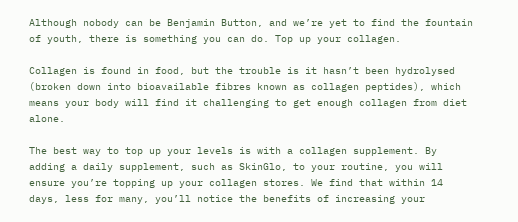Although nobody can be Benjamin Button, and we’re yet to find the fountain of youth, there is something you can do. Top up your collagen.

Collagen is found in food, but the trouble is it hasn’t been hydrolysed (broken down into bioavailable fibres known as collagen peptides), which means your body will find it challenging to get enough collagen from diet alone.

The best way to top up your levels is with a collagen supplement. By adding a daily supplement, such as SkinGlo, to your routine, you will ensure you’re topping up your collagen stores. We find that within 14 days, less for many, you’ll notice the benefits of increasing your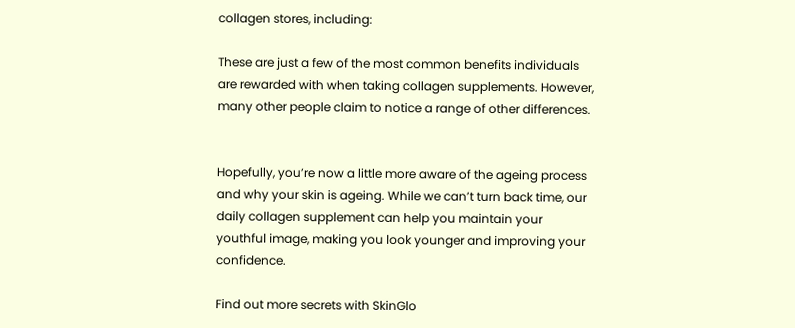collagen stores, including:

These are just a few of the most common benefits individuals are rewarded with when taking collagen supplements. However, many other people claim to notice a range of other differences.


Hopefully, you’re now a little more aware of the ageing process and why your skin is ageing. While we can’t turn back time, our daily collagen supplement can help you maintain your youthful image, making you look younger and improving your confidence.

Find out more secrets with SkinGlo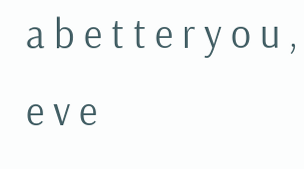a b e t t e r y o u , e v e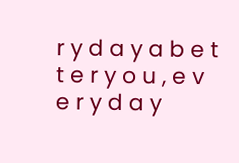r y d a y a b e t t e r y o u , e v e r y d a y